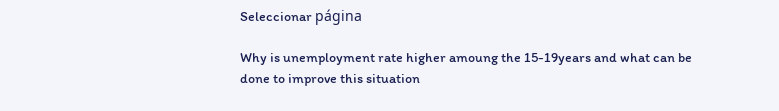Seleccionar página

Why is unemployment rate higher amoung the 15-19years and what can be done to improve this situation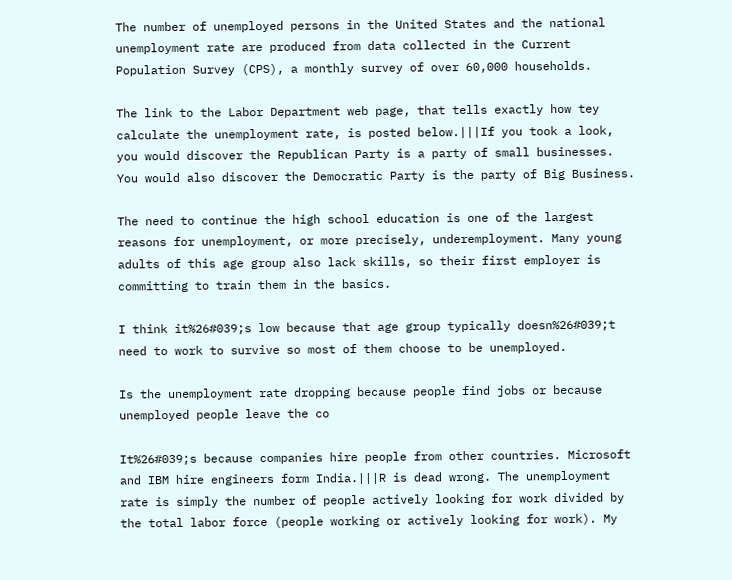The number of unemployed persons in the United States and the national unemployment rate are produced from data collected in the Current Population Survey (CPS), a monthly survey of over 60,000 households.

The link to the Labor Department web page, that tells exactly how tey calculate the unemployment rate, is posted below.|||If you took a look, you would discover the Republican Party is a party of small businesses. You would also discover the Democratic Party is the party of Big Business.

The need to continue the high school education is one of the largest reasons for unemployment, or more precisely, underemployment. Many young adults of this age group also lack skills, so their first employer is committing to train them in the basics.

I think it%26#039;s low because that age group typically doesn%26#039;t need to work to survive so most of them choose to be unemployed.

Is the unemployment rate dropping because people find jobs or because unemployed people leave the co

It%26#039;s because companies hire people from other countries. Microsoft and IBM hire engineers form India.|||R is dead wrong. The unemployment rate is simply the number of people actively looking for work divided by the total labor force (people working or actively looking for work). My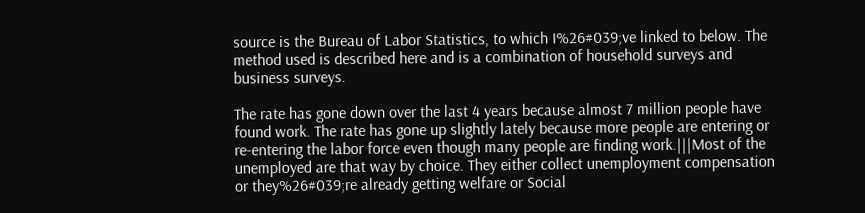source is the Bureau of Labor Statistics, to which I%26#039;ve linked to below. The method used is described here and is a combination of household surveys and business surveys.

The rate has gone down over the last 4 years because almost 7 million people have found work. The rate has gone up slightly lately because more people are entering or re-entering the labor force even though many people are finding work.|||Most of the unemployed are that way by choice. They either collect unemployment compensation or they%26#039;re already getting welfare or Social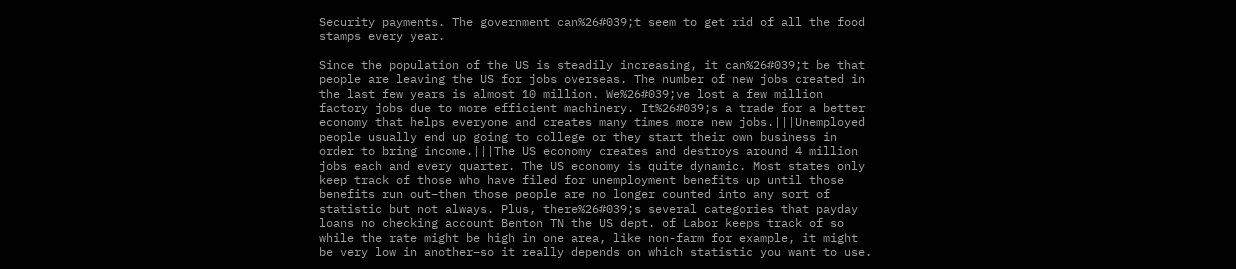Security payments. The government can%26#039;t seem to get rid of all the food stamps every year.

Since the population of the US is steadily increasing, it can%26#039;t be that people are leaving the US for jobs overseas. The number of new jobs created in the last few years is almost 10 million. We%26#039;ve lost a few million factory jobs due to more efficient machinery. It%26#039;s a trade for a better economy that helps everyone and creates many times more new jobs.|||Unemployed people usually end up going to college or they start their own business in order to bring income.|||The US economy creates and destroys around 4 million jobs each and every quarter. The US economy is quite dynamic. Most states only keep track of those who have filed for unemployment benefits up until those benefits run out–then those people are no longer counted into any sort of statistic but not always. Plus, there%26#039;s several categories that payday loans no checking account Benton TN the US dept. of Labor keeps track of so while the rate might be high in one area, like non-farm for example, it might be very low in another–so it really depends on which statistic you want to use.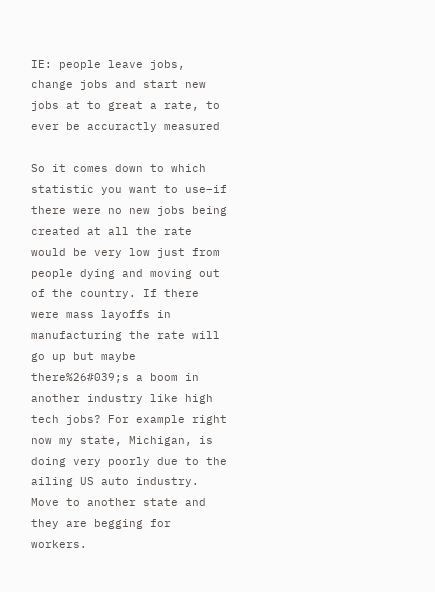IE: people leave jobs, change jobs and start new jobs at to great a rate, to ever be accuractly measured

So it comes down to which statistic you want to use–if there were no new jobs being created at all the rate would be very low just from people dying and moving out of the country. If there were mass layoffs in manufacturing the rate will go up but maybe there%26#039;s a boom in another industry like high tech jobs? For example right now my state, Michigan, is doing very poorly due to the ailing US auto industry. Move to another state and they are begging for workers.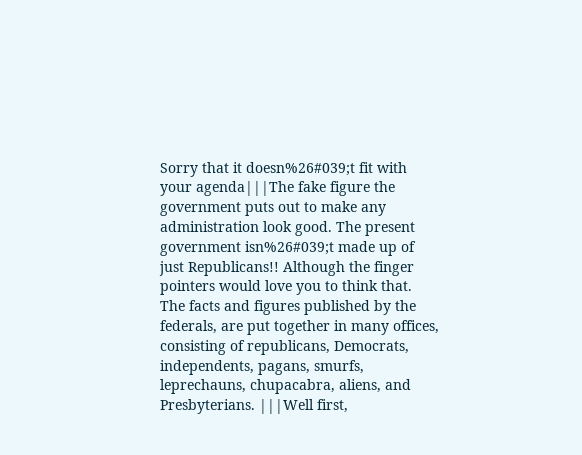Sorry that it doesn%26#039;t fit with your agenda|||The fake figure the government puts out to make any administration look good. The present government isn%26#039;t made up of just Republicans!! Although the finger pointers would love you to think that. The facts and figures published by the federals, are put together in many offices, consisting of republicans, Democrats, independents, pagans, smurfs, leprechauns, chupacabra, aliens, and Presbyterians. |||Well first,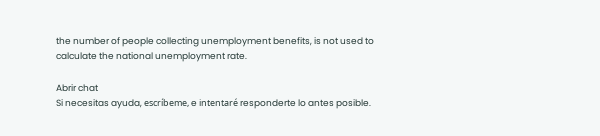the number of people collecting unemployment benefits, is not used to calculate the national unemployment rate.

Abrir chat
Si necesitas ayuda, escríbeme, e intentaré responderte lo antes posible.